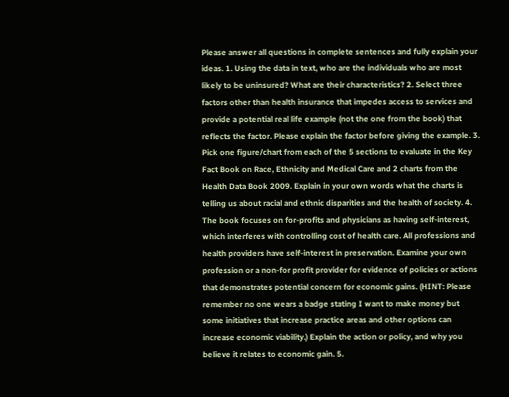Please answer all questions in complete sentences and fully explain your ideas. 1. Using the data in text, who are the individuals who are most likely to be uninsured? What are their characteristics? 2. Select three factors other than health insurance that impedes access to services and provide a potential real life example (not the one from the book) that reflects the factor. Please explain the factor before giving the example. 3. Pick one figure/chart from each of the 5 sections to evaluate in the Key Fact Book on Race, Ethnicity and Medical Care and 2 charts from the Health Data Book 2009. Explain in your own words what the charts is telling us about racial and ethnic disparities and the health of society. 4. The book focuses on for-profits and physicians as having self-interest, which interferes with controlling cost of health care. All professions and health providers have self-interest in preservation. Examine your own profession or a non-for profit provider for evidence of policies or actions that demonstrates potential concern for economic gains. (HINT: Please remember no one wears a badge stating I want to make money but some initiatives that increase practice areas and other options can increase economic viability.) Explain the action or policy, and why you believe it relates to economic gain. 5.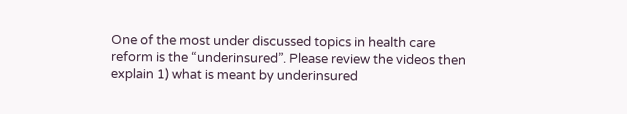One of the most under discussed topics in health care reform is the “underinsured”. Please review the videos then explain 1) what is meant by underinsured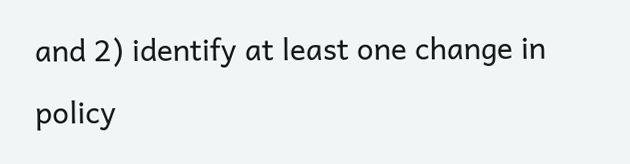and 2) identify at least one change in policy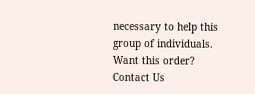necessary to help this group of individuals.
Want this order? Contact Us